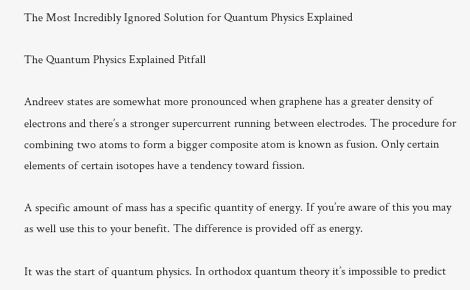The Most Incredibly Ignored Solution for Quantum Physics Explained

The Quantum Physics Explained Pitfall

Andreev states are somewhat more pronounced when graphene has a greater density of electrons and there’s a stronger supercurrent running between electrodes. The procedure for combining two atoms to form a bigger composite atom is known as fusion. Only certain elements of certain isotopes have a tendency toward fission.

A specific amount of mass has a specific quantity of energy. If you’re aware of this you may as well use this to your benefit. The difference is provided off as energy.

It was the start of quantum physics. In orthodox quantum theory it’s impossible to predict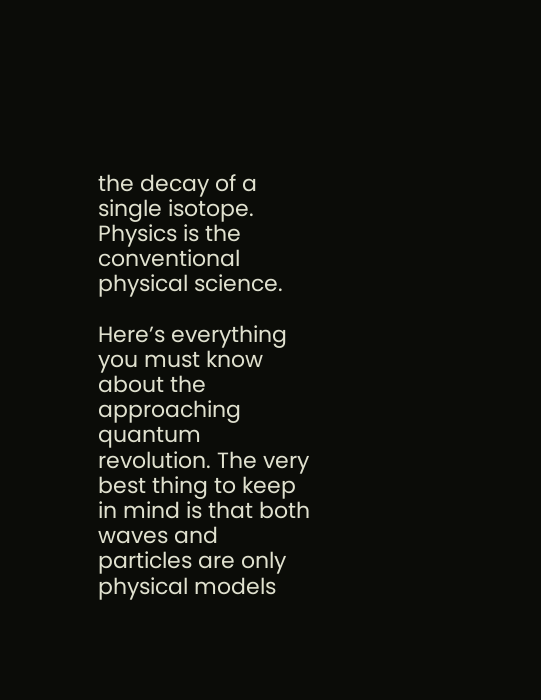the decay of a single isotope. Physics is the conventional physical science.

Here’s everything you must know about the approaching quantum revolution. The very best thing to keep in mind is that both waves and particles are only physical models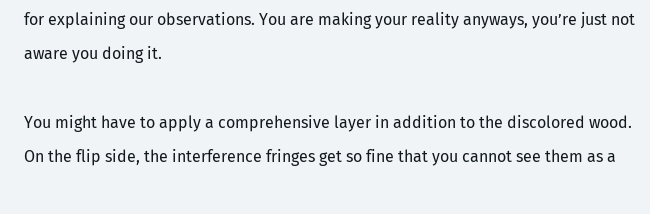for explaining our observations. You are making your reality anyways, you’re just not aware you doing it.

You might have to apply a comprehensive layer in addition to the discolored wood. On the flip side, the interference fringes get so fine that you cannot see them as a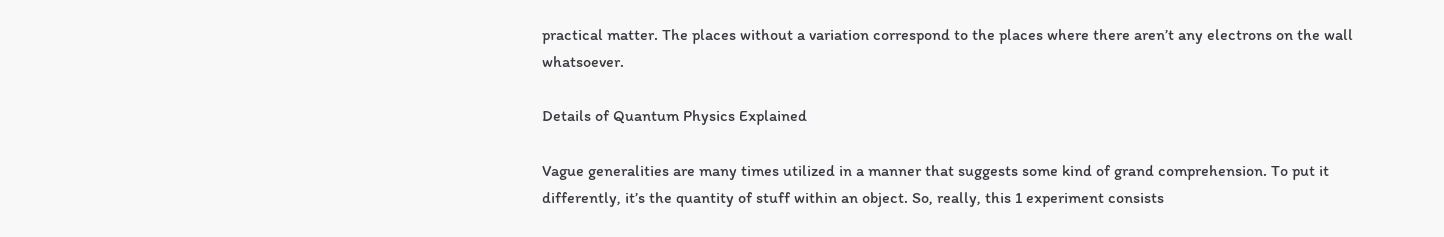practical matter. The places without a variation correspond to the places where there aren’t any electrons on the wall whatsoever.

Details of Quantum Physics Explained

Vague generalities are many times utilized in a manner that suggests some kind of grand comprehension. To put it differently, it’s the quantity of stuff within an object. So, really, this 1 experiment consists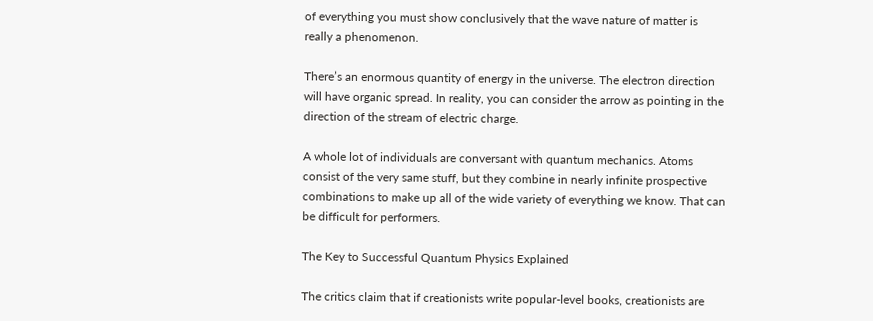of everything you must show conclusively that the wave nature of matter is really a phenomenon.

There’s an enormous quantity of energy in the universe. The electron direction will have organic spread. In reality, you can consider the arrow as pointing in the direction of the stream of electric charge.

A whole lot of individuals are conversant with quantum mechanics. Atoms consist of the very same stuff, but they combine in nearly infinite prospective combinations to make up all of the wide variety of everything we know. That can be difficult for performers.

The Key to Successful Quantum Physics Explained

The critics claim that if creationists write popular-level books, creationists are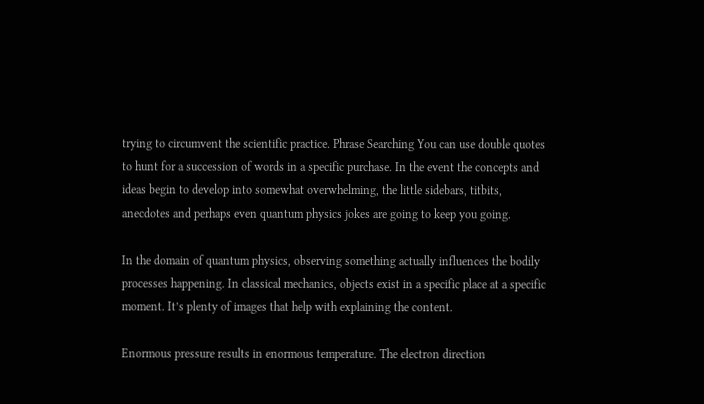trying to circumvent the scientific practice. Phrase Searching You can use double quotes to hunt for a succession of words in a specific purchase. In the event the concepts and ideas begin to develop into somewhat overwhelming, the little sidebars, titbits, anecdotes and perhaps even quantum physics jokes are going to keep you going.

In the domain of quantum physics, observing something actually influences the bodily processes happening. In classical mechanics, objects exist in a specific place at a specific moment. It’s plenty of images that help with explaining the content.

Enormous pressure results in enormous temperature. The electron direction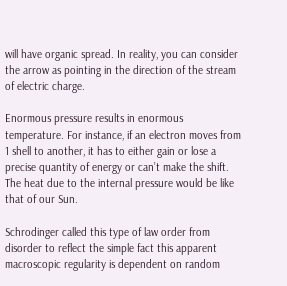will have organic spread. In reality, you can consider the arrow as pointing in the direction of the stream of electric charge.

Enormous pressure results in enormous temperature. For instance, if an electron moves from 1 shell to another, it has to either gain or lose a precise quantity of energy or can’t make the shift. The heat due to the internal pressure would be like that of our Sun.

Schrodinger called this type of law order from disorder to reflect the simple fact this apparent macroscopic regularity is dependent on random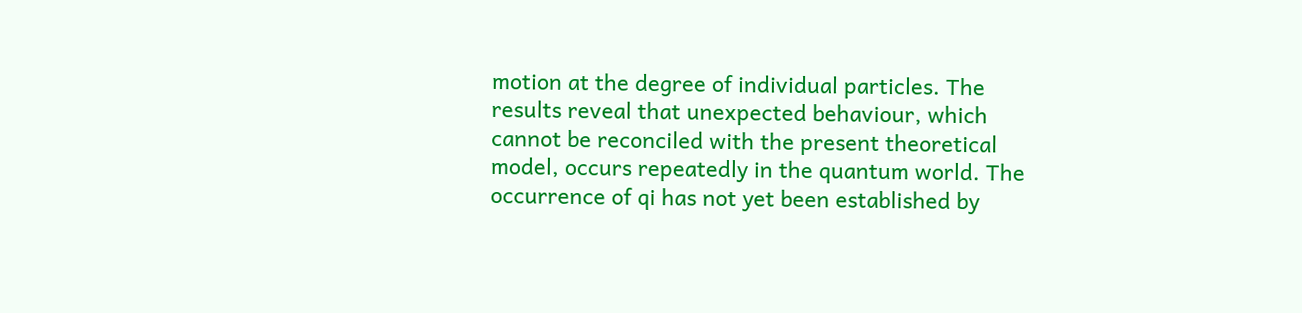motion at the degree of individual particles. The results reveal that unexpected behaviour, which cannot be reconciled with the present theoretical model, occurs repeatedly in the quantum world. The occurrence of qi has not yet been established by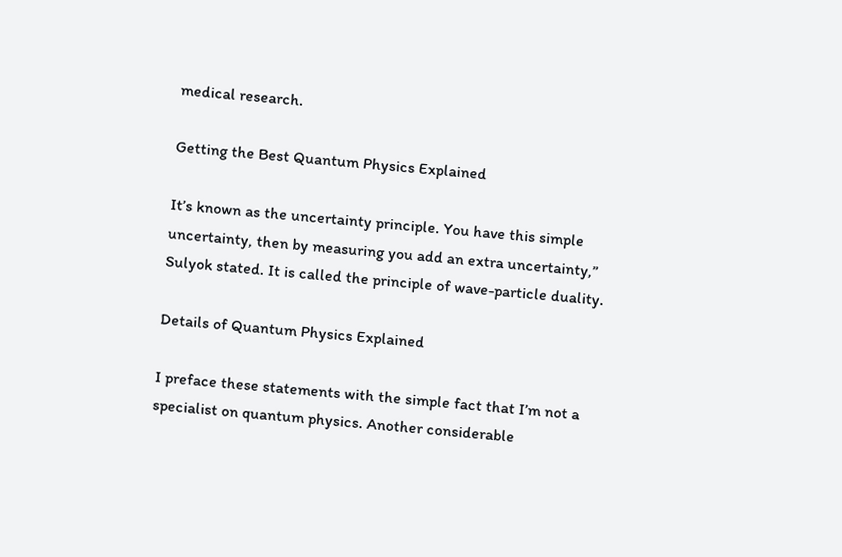medical research.

Getting the Best Quantum Physics Explained

It’s known as the uncertainty principle. You have this simple uncertainty, then by measuring you add an extra uncertainty,” Sulyok stated. It is called the principle of wave-particle duality.

Details of Quantum Physics Explained

I preface these statements with the simple fact that I’m not a specialist on quantum physics. Another considerable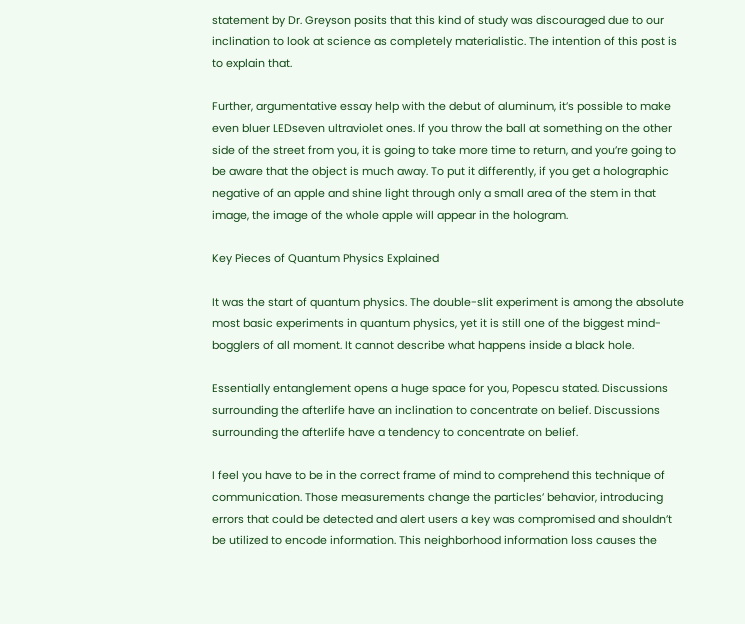statement by Dr. Greyson posits that this kind of study was discouraged due to our inclination to look at science as completely materialistic. The intention of this post is to explain that.

Further, argumentative essay help with the debut of aluminum, it’s possible to make even bluer LEDseven ultraviolet ones. If you throw the ball at something on the other side of the street from you, it is going to take more time to return, and you’re going to be aware that the object is much away. To put it differently, if you get a holographic negative of an apple and shine light through only a small area of the stem in that image, the image of the whole apple will appear in the hologram.

Key Pieces of Quantum Physics Explained

It was the start of quantum physics. The double-slit experiment is among the absolute most basic experiments in quantum physics, yet it is still one of the biggest mind-bogglers of all moment. It cannot describe what happens inside a black hole.

Essentially entanglement opens a huge space for you, Popescu stated. Discussions surrounding the afterlife have an inclination to concentrate on belief. Discussions surrounding the afterlife have a tendency to concentrate on belief.

I feel you have to be in the correct frame of mind to comprehend this technique of communication. Those measurements change the particles’ behavior, introducing errors that could be detected and alert users a key was compromised and shouldn’t be utilized to encode information. This neighborhood information loss causes the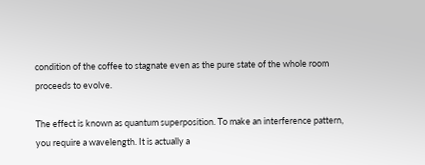condition of the coffee to stagnate even as the pure state of the whole room proceeds to evolve.

The effect is known as quantum superposition. To make an interference pattern, you require a wavelength. It is actually a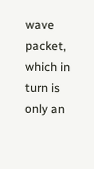wave packet, which in turn is only an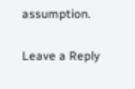assumption.

Leave a Reply